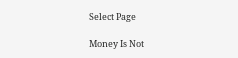Select Page

Money Is Not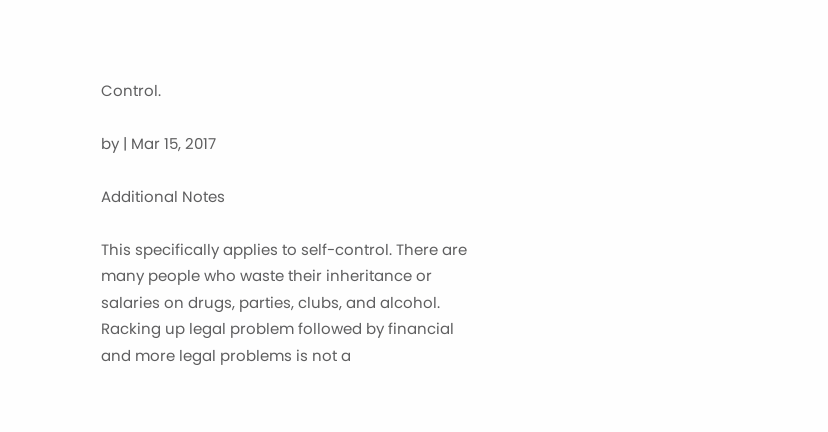Control.

by | Mar 15, 2017

Additional Notes

This specifically applies to self-control. There are many people who waste their inheritance or salaries on drugs, parties, clubs, and alcohol. Racking up legal problem followed by financial and more legal problems is not a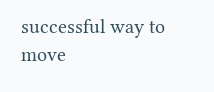successful way to move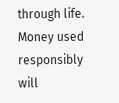through life. Money used responsibly will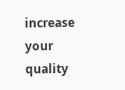increase your quality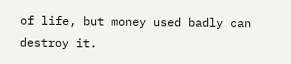of life, but money used badly can destroy it.